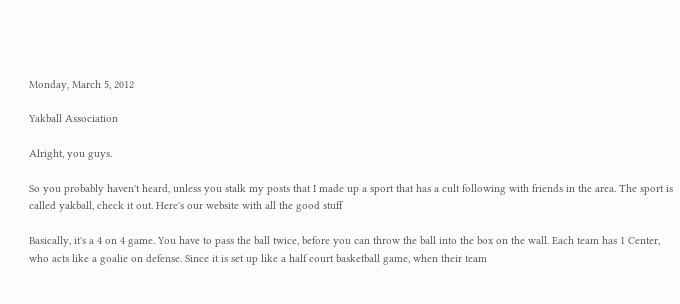Monday, March 5, 2012

Yakball Association

Alright, you guys.

So you probably haven't heard, unless you stalk my posts that I made up a sport that has a cult following with friends in the area. The sport is called yakball, check it out. Here's our website with all the good stuff

Basically, it's a 4 on 4 game. You have to pass the ball twice, before you can throw the ball into the box on the wall. Each team has 1 Center, who acts like a goalie on defense. Since it is set up like a half court basketball game, when their team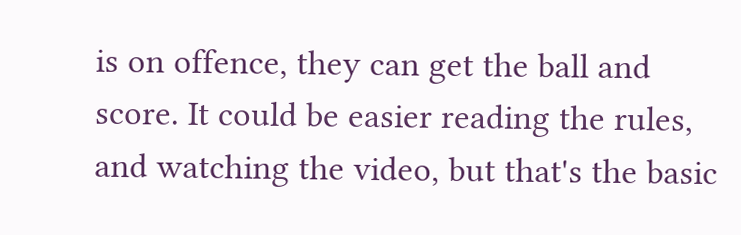is on offence, they can get the ball and score. It could be easier reading the rules, and watching the video, but that's the basic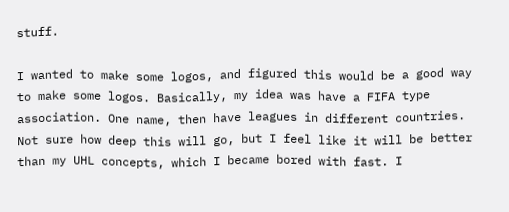stuff.

I wanted to make some logos, and figured this would be a good way to make some logos. Basically, my idea was have a FIFA type association. One name, then have leagues in different countries. Not sure how deep this will go, but I feel like it will be better than my UHL concepts, which I became bored with fast. I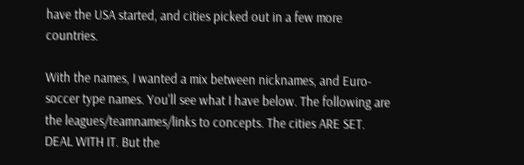have the USA started, and cities picked out in a few more countries.

With the names, I wanted a mix between nicknames, and Euro-soccer type names. You'll see what I have below. The following are the leagues/teamnames/links to concepts. The cities ARE SET. DEAL WITH IT. But the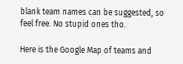blank team names can be suggested, so feel free. No stupid ones tho.

Here is the Google Map of teams and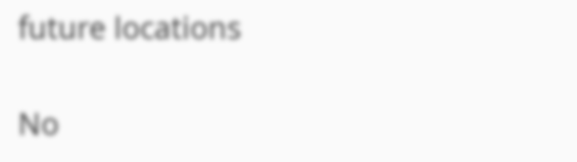future locations

No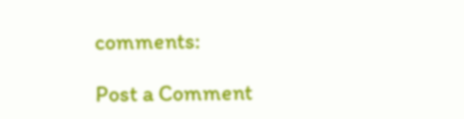comments:

Post a Comment